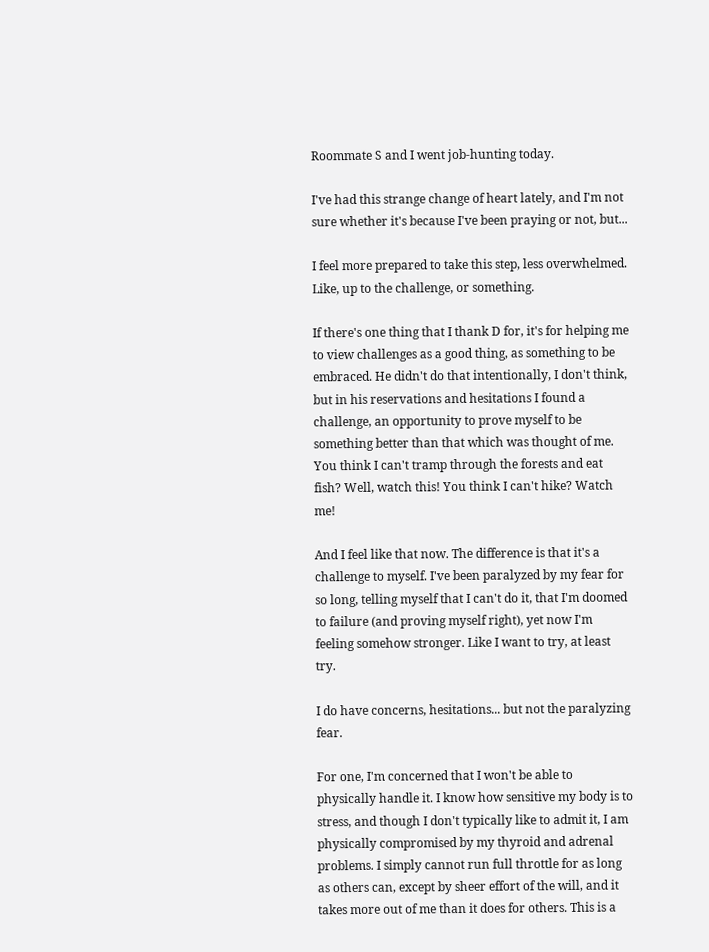Roommate S and I went job-hunting today.

I've had this strange change of heart lately, and I'm not sure whether it's because I've been praying or not, but...

I feel more prepared to take this step, less overwhelmed. Like, up to the challenge, or something.

If there's one thing that I thank D for, it's for helping me to view challenges as a good thing, as something to be embraced. He didn't do that intentionally, I don't think, but in his reservations and hesitations I found a challenge, an opportunity to prove myself to be something better than that which was thought of me. You think I can't tramp through the forests and eat fish? Well, watch this! You think I can't hike? Watch me!

And I feel like that now. The difference is that it's a challenge to myself. I've been paralyzed by my fear for so long, telling myself that I can't do it, that I'm doomed to failure (and proving myself right), yet now I'm feeling somehow stronger. Like I want to try, at least try.

I do have concerns, hesitations... but not the paralyzing fear.

For one, I'm concerned that I won't be able to physically handle it. I know how sensitive my body is to stress, and though I don't typically like to admit it, I am physically compromised by my thyroid and adrenal problems. I simply cannot run full throttle for as long as others can, except by sheer effort of the will, and it takes more out of me than it does for others. This is a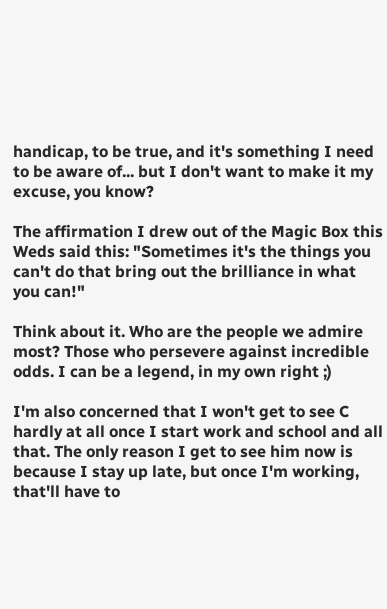handicap, to be true, and it's something I need to be aware of... but I don't want to make it my excuse, you know?

The affirmation I drew out of the Magic Box this Weds said this: "Sometimes it's the things you can't do that bring out the brilliance in what you can!"

Think about it. Who are the people we admire most? Those who persevere against incredible odds. I can be a legend, in my own right ;)

I'm also concerned that I won't get to see C hardly at all once I start work and school and all that. The only reason I get to see him now is because I stay up late, but once I'm working, that'll have to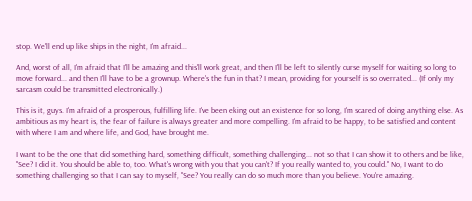stop. We'll end up like ships in the night, I'm afraid...

And, worst of all, I'm afraid that I'll be amazing and this'll work great, and then I'll be left to silently curse myself for waiting so long to move forward... and then I'll have to be a grownup. Where's the fun in that? I mean, providing for yourself is so overrated... (If only my sarcasm could be transmitted electronically.)

This is it, guys. I'm afraid of a prosperous, fulfilling life. I've been eking out an existence for so long, I'm scared of doing anything else. As ambitious as my heart is, the fear of failure is always greater and more compelling. I'm afraid to be happy, to be satisfied and content with where I am and where life, and God, have brought me.

I want to be the one that did something hard, something difficult, something challenging... not so that I can show it to others and be like, "See? I did it. You should be able to, too. What's wrong with you that you can't? If you really wanted to, you could." No, I want to do something challenging so that I can say to myself, "See? You really can do so much more than you believe. You're amazing.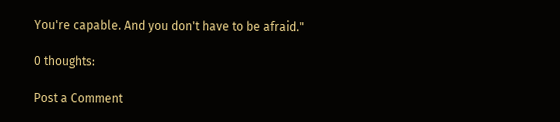You're capable. And you don't have to be afraid."

0 thoughts:

Post a Comment